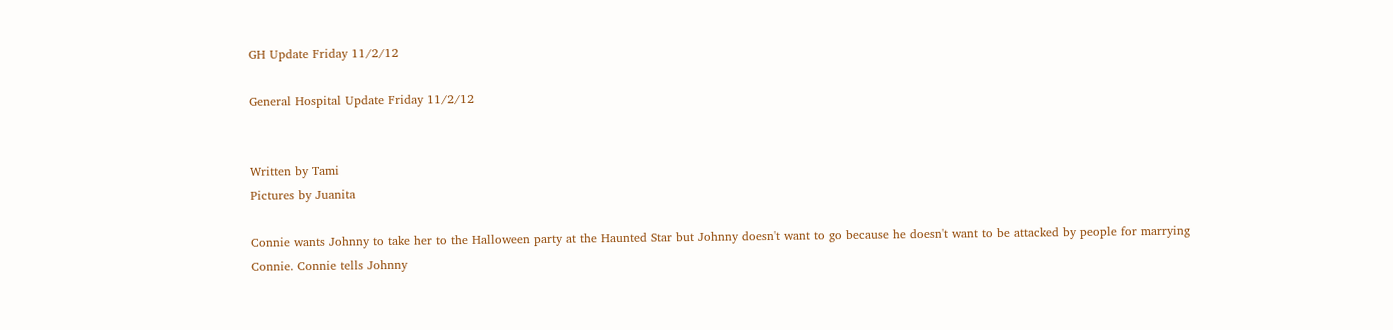GH Update Friday 11/2/12

General Hospital Update Friday 11/2/12


Written by Tami
Pictures by Juanita

Connie wants Johnny to take her to the Halloween party at the Haunted Star but Johnny doesn't want to go because he doesn't want to be attacked by people for marrying Connie. Connie tells Johnny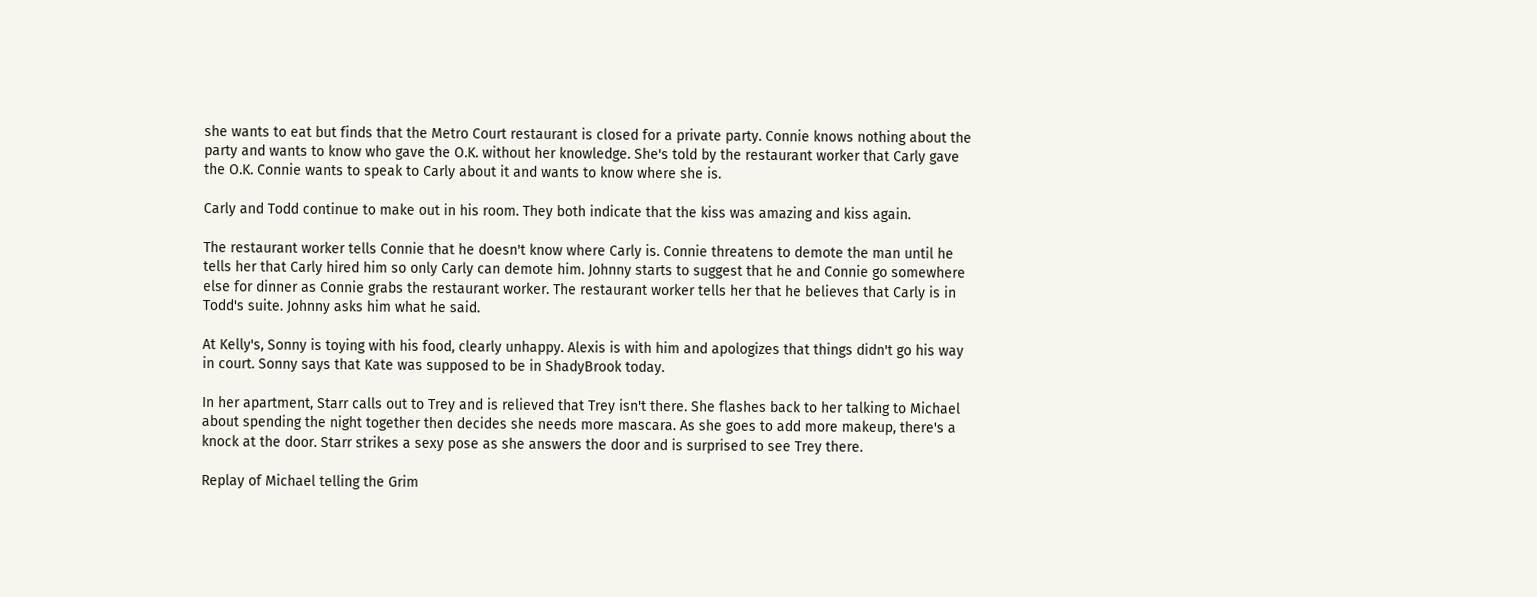she wants to eat but finds that the Metro Court restaurant is closed for a private party. Connie knows nothing about the party and wants to know who gave the O.K. without her knowledge. She's told by the restaurant worker that Carly gave the O.K. Connie wants to speak to Carly about it and wants to know where she is.

Carly and Todd continue to make out in his room. They both indicate that the kiss was amazing and kiss again.

The restaurant worker tells Connie that he doesn't know where Carly is. Connie threatens to demote the man until he tells her that Carly hired him so only Carly can demote him. Johnny starts to suggest that he and Connie go somewhere else for dinner as Connie grabs the restaurant worker. The restaurant worker tells her that he believes that Carly is in Todd's suite. Johnny asks him what he said.

At Kelly's, Sonny is toying with his food, clearly unhappy. Alexis is with him and apologizes that things didn't go his way in court. Sonny says that Kate was supposed to be in ShadyBrook today.

In her apartment, Starr calls out to Trey and is relieved that Trey isn't there. She flashes back to her talking to Michael about spending the night together then decides she needs more mascara. As she goes to add more makeup, there's a knock at the door. Starr strikes a sexy pose as she answers the door and is surprised to see Trey there.

Replay of Michael telling the Grim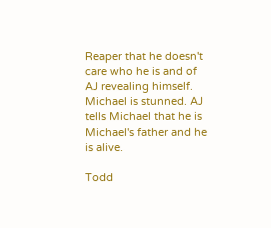Reaper that he doesn't care who he is and of AJ revealing himself. Michael is stunned. AJ tells Michael that he is Michael's father and he is alive.

Todd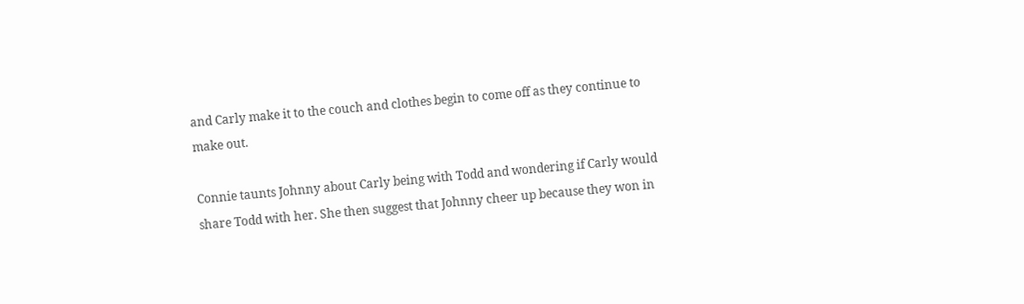and Carly make it to the couch and clothes begin to come off as they continue to make out.

Connie taunts Johnny about Carly being with Todd and wondering if Carly would share Todd with her. She then suggest that Johnny cheer up because they won in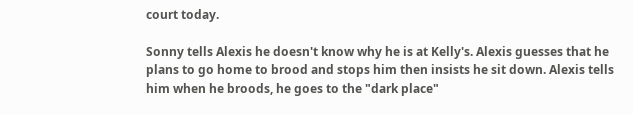court today.

Sonny tells Alexis he doesn't know why he is at Kelly's. Alexis guesses that he plans to go home to brood and stops him then insists he sit down. Alexis tells him when he broods, he goes to the "dark place"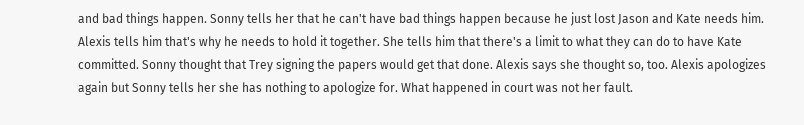and bad things happen. Sonny tells her that he can't have bad things happen because he just lost Jason and Kate needs him. Alexis tells him that's why he needs to hold it together. She tells him that there's a limit to what they can do to have Kate committed. Sonny thought that Trey signing the papers would get that done. Alexis says she thought so, too. Alexis apologizes again but Sonny tells her she has nothing to apologize for. What happened in court was not her fault.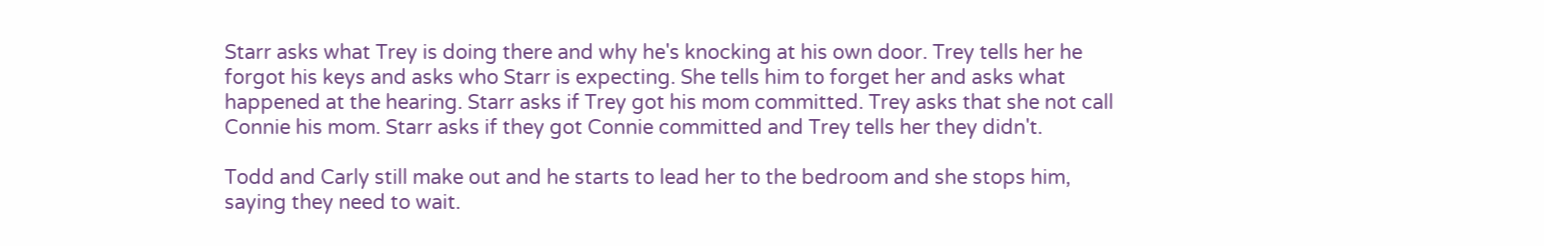Starr asks what Trey is doing there and why he's knocking at his own door. Trey tells her he forgot his keys and asks who Starr is expecting. She tells him to forget her and asks what happened at the hearing. Starr asks if Trey got his mom committed. Trey asks that she not call Connie his mom. Starr asks if they got Connie committed and Trey tells her they didn't.

Todd and Carly still make out and he starts to lead her to the bedroom and she stops him, saying they need to wait.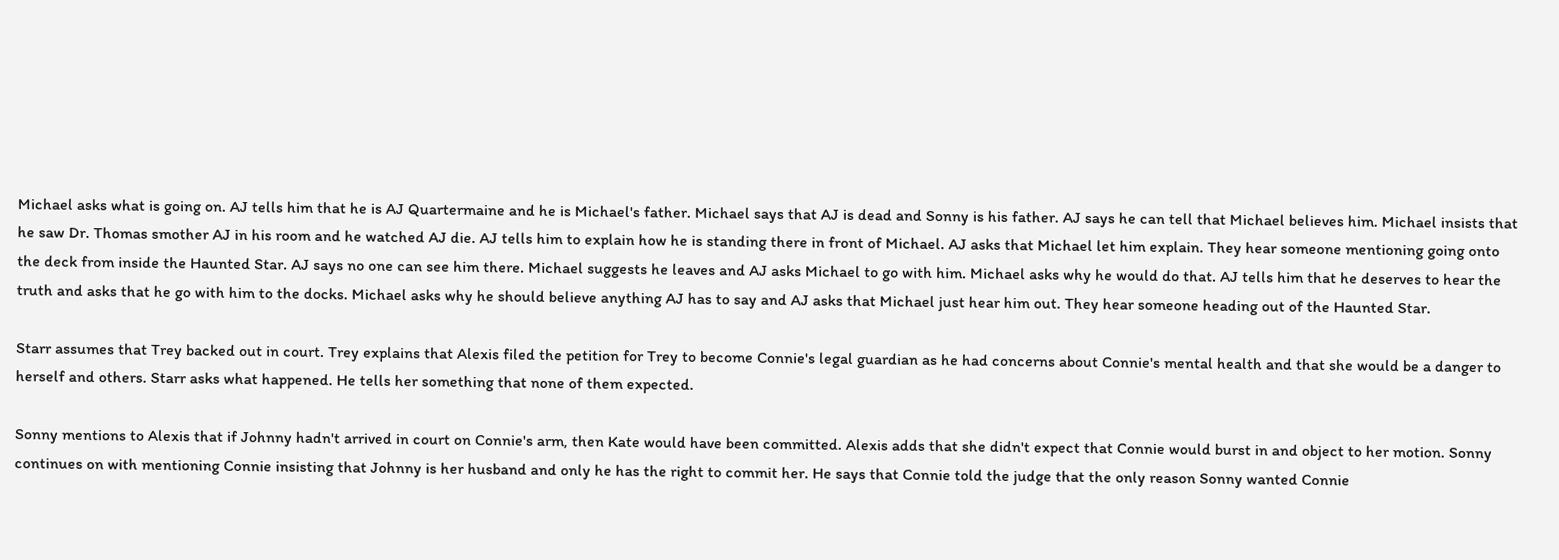Michael asks what is going on. AJ tells him that he is AJ Quartermaine and he is Michael's father. Michael says that AJ is dead and Sonny is his father. AJ says he can tell that Michael believes him. Michael insists that he saw Dr. Thomas smother AJ in his room and he watched AJ die. AJ tells him to explain how he is standing there in front of Michael. AJ asks that Michael let him explain. They hear someone mentioning going onto the deck from inside the Haunted Star. AJ says no one can see him there. Michael suggests he leaves and AJ asks Michael to go with him. Michael asks why he would do that. AJ tells him that he deserves to hear the truth and asks that he go with him to the docks. Michael asks why he should believe anything AJ has to say and AJ asks that Michael just hear him out. They hear someone heading out of the Haunted Star.

Starr assumes that Trey backed out in court. Trey explains that Alexis filed the petition for Trey to become Connie's legal guardian as he had concerns about Connie's mental health and that she would be a danger to herself and others. Starr asks what happened. He tells her something that none of them expected.

Sonny mentions to Alexis that if Johnny hadn't arrived in court on Connie's arm, then Kate would have been committed. Alexis adds that she didn't expect that Connie would burst in and object to her motion. Sonny continues on with mentioning Connie insisting that Johnny is her husband and only he has the right to commit her. He says that Connie told the judge that the only reason Sonny wanted Connie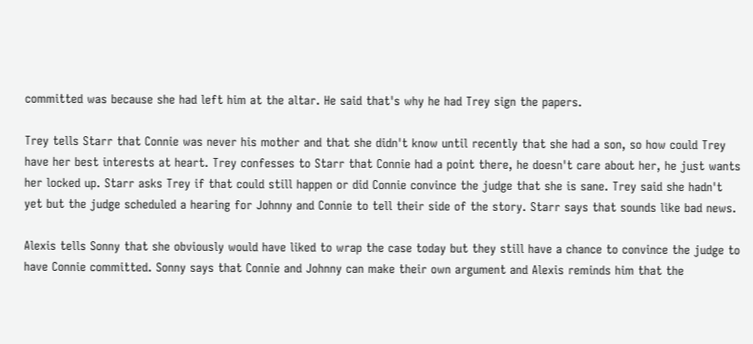committed was because she had left him at the altar. He said that's why he had Trey sign the papers.

Trey tells Starr that Connie was never his mother and that she didn't know until recently that she had a son, so how could Trey have her best interests at heart. Trey confesses to Starr that Connie had a point there, he doesn't care about her, he just wants her locked up. Starr asks Trey if that could still happen or did Connie convince the judge that she is sane. Trey said she hadn't yet but the judge scheduled a hearing for Johnny and Connie to tell their side of the story. Starr says that sounds like bad news.

Alexis tells Sonny that she obviously would have liked to wrap the case today but they still have a chance to convince the judge to have Connie committed. Sonny says that Connie and Johnny can make their own argument and Alexis reminds him that the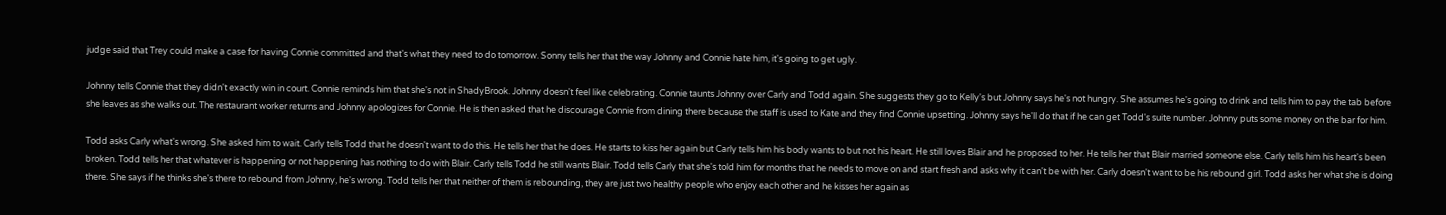judge said that Trey could make a case for having Connie committed and that's what they need to do tomorrow. Sonny tells her that the way Johnny and Connie hate him, it's going to get ugly.

Johnny tells Connie that they didn't exactly win in court. Connie reminds him that she's not in ShadyBrook. Johnny doesn't feel like celebrating. Connie taunts Johnny over Carly and Todd again. She suggests they go to Kelly's but Johnny says he's not hungry. She assumes he's going to drink and tells him to pay the tab before she leaves as she walks out. The restaurant worker returns and Johnny apologizes for Connie. He is then asked that he discourage Connie from dining there because the staff is used to Kate and they find Connie upsetting. Johnny says he'll do that if he can get Todd's suite number. Johnny puts some money on the bar for him.

Todd asks Carly what's wrong. She asked him to wait. Carly tells Todd that he doesn't want to do this. He tells her that he does. He starts to kiss her again but Carly tells him his body wants to but not his heart. He still loves Blair and he proposed to her. He tells her that Blair married someone else. Carly tells him his heart's been broken. Todd tells her that whatever is happening or not happening has nothing to do with Blair. Carly tells Todd he still wants Blair. Todd tells Carly that she's told him for months that he needs to move on and start fresh and asks why it can't be with her. Carly doesn't want to be his rebound girl. Todd asks her what she is doing there. She says if he thinks she's there to rebound from Johnny, he's wrong. Todd tells her that neither of them is rebounding, they are just two healthy people who enjoy each other and he kisses her again as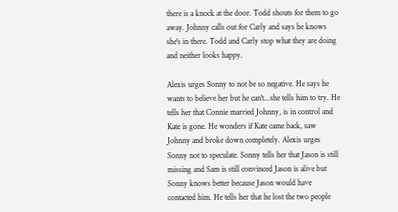there is a knock at the door. Todd shouts for them to go away. Johnny calls out for Carly and says he knows she's in there. Todd and Carly stop what they are doing and neither looks happy.

Alexis urges Sonny to not be so negative. He says he wants to believe her but he can't...she tells him to try. He tells her that Connie married Johnny, is in control and Kate is gone. He wonders if Kate came back, saw Johnny and broke down completely. Alexis urges Sonny not to speculate. Sonny tells her that Jason is still missing and Sam is still convinced Jason is alive but Sonny knows better because Jason would have contacted him. He tells her that he lost the two people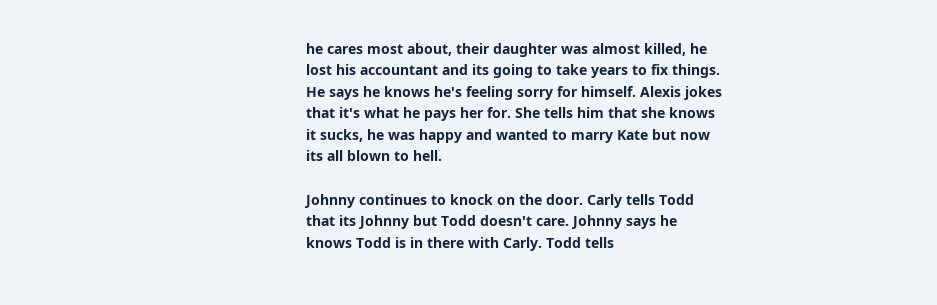he cares most about, their daughter was almost killed, he lost his accountant and its going to take years to fix things. He says he knows he's feeling sorry for himself. Alexis jokes that it's what he pays her for. She tells him that she knows it sucks, he was happy and wanted to marry Kate but now its all blown to hell.

Johnny continues to knock on the door. Carly tells Todd that its Johnny but Todd doesn't care. Johnny says he knows Todd is in there with Carly. Todd tells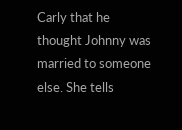Carly that he thought Johnny was married to someone else. She tells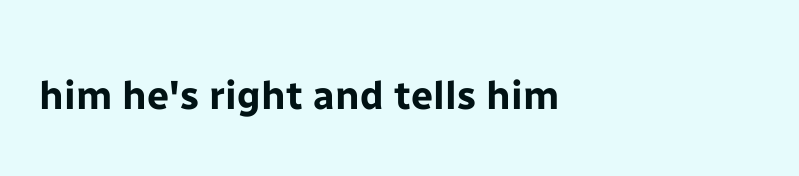him he's right and tells him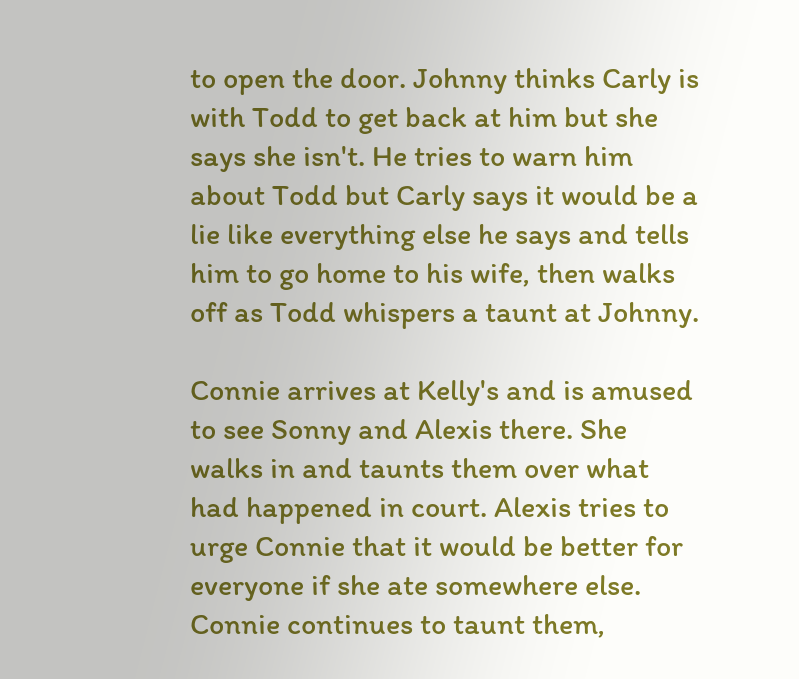to open the door. Johnny thinks Carly is with Todd to get back at him but she says she isn't. He tries to warn him about Todd but Carly says it would be a lie like everything else he says and tells him to go home to his wife, then walks off as Todd whispers a taunt at Johnny.

Connie arrives at Kelly's and is amused to see Sonny and Alexis there. She walks in and taunts them over what had happened in court. Alexis tries to urge Connie that it would be better for everyone if she ate somewhere else. Connie continues to taunt them,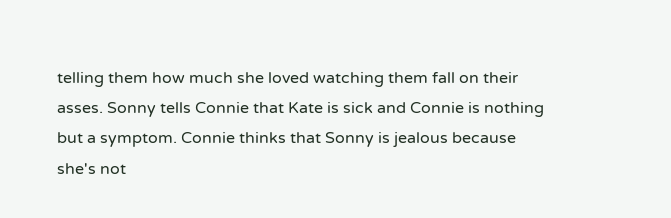telling them how much she loved watching them fall on their asses. Sonny tells Connie that Kate is sick and Connie is nothing but a symptom. Connie thinks that Sonny is jealous because she's not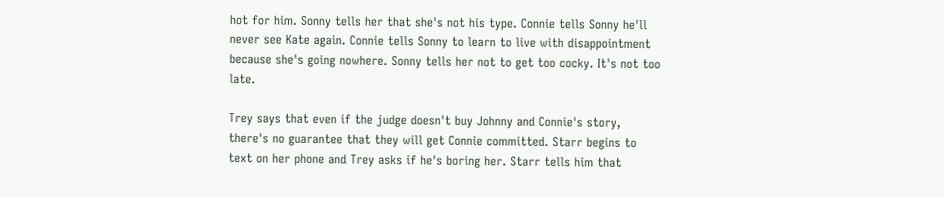hot for him. Sonny tells her that she's not his type. Connie tells Sonny he'll never see Kate again. Connie tells Sonny to learn to live with disappointment because she's going nowhere. Sonny tells her not to get too cocky. It's not too late.

Trey says that even if the judge doesn't buy Johnny and Connie's story, there's no guarantee that they will get Connie committed. Starr begins to text on her phone and Trey asks if he's boring her. Starr tells him that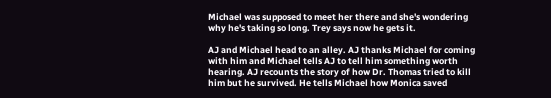Michael was supposed to meet her there and she's wondering why he's taking so long. Trey says now he gets it.

AJ and Michael head to an alley. AJ thanks Michael for coming with him and Michael tells AJ to tell him something worth hearing. AJ recounts the story of how Dr. Thomas tried to kill him but he survived. He tells Michael how Monica saved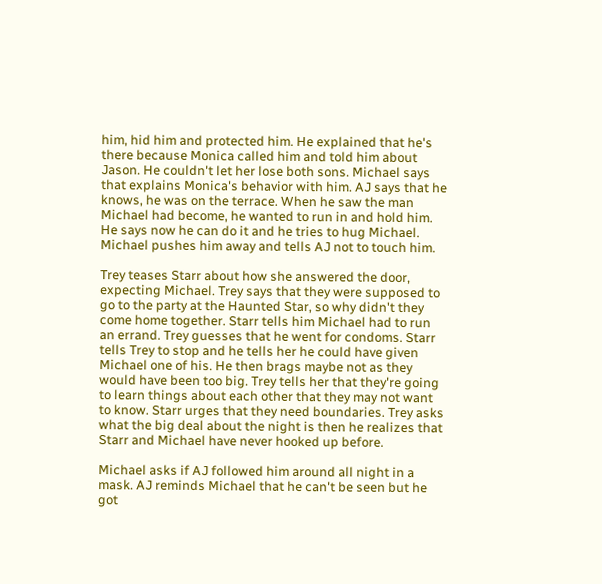him, hid him and protected him. He explained that he's there because Monica called him and told him about Jason. He couldn't let her lose both sons. Michael says that explains Monica's behavior with him. AJ says that he knows, he was on the terrace. When he saw the man Michael had become, he wanted to run in and hold him. He says now he can do it and he tries to hug Michael. Michael pushes him away and tells AJ not to touch him.

Trey teases Starr about how she answered the door, expecting Michael. Trey says that they were supposed to go to the party at the Haunted Star, so why didn't they come home together. Starr tells him Michael had to run an errand. Trey guesses that he went for condoms. Starr tells Trey to stop and he tells her he could have given Michael one of his. He then brags maybe not as they would have been too big. Trey tells her that they're going to learn things about each other that they may not want to know. Starr urges that they need boundaries. Trey asks what the big deal about the night is then he realizes that Starr and Michael have never hooked up before.

Michael asks if AJ followed him around all night in a mask. AJ reminds Michael that he can't be seen but he got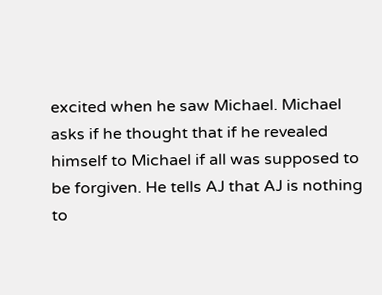excited when he saw Michael. Michael asks if he thought that if he revealed himself to Michael if all was supposed to be forgiven. He tells AJ that AJ is nothing to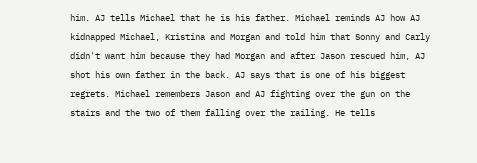him. AJ tells Michael that he is his father. Michael reminds AJ how AJ kidnapped Michael, Kristina and Morgan and told him that Sonny and Carly didn't want him because they had Morgan and after Jason rescued him, AJ shot his own father in the back. AJ says that is one of his biggest regrets. Michael remembers Jason and AJ fighting over the gun on the stairs and the two of them falling over the railing. He tells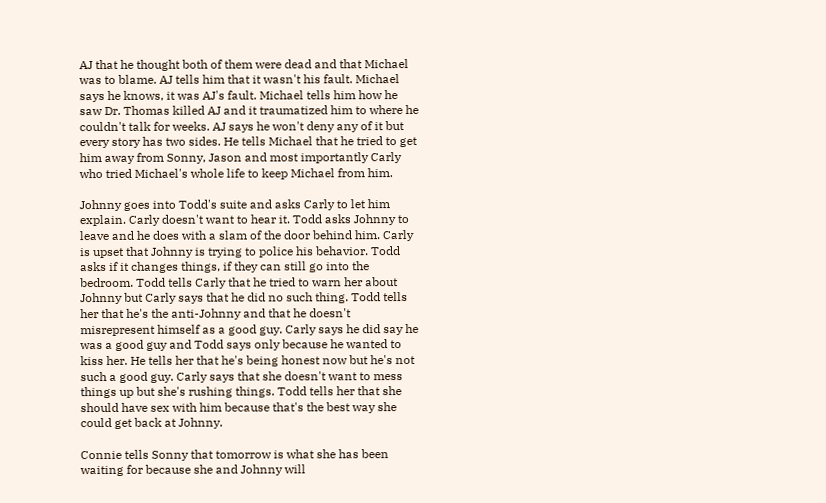AJ that he thought both of them were dead and that Michael was to blame. AJ tells him that it wasn't his fault. Michael says he knows, it was AJ's fault. Michael tells him how he saw Dr. Thomas killed AJ and it traumatized him to where he couldn't talk for weeks. AJ says he won't deny any of it but every story has two sides. He tells Michael that he tried to get him away from Sonny, Jason and most importantly Carly who tried Michael's whole life to keep Michael from him.

Johnny goes into Todd's suite and asks Carly to let him explain. Carly doesn't want to hear it. Todd asks Johnny to leave and he does with a slam of the door behind him. Carly is upset that Johnny is trying to police his behavior. Todd asks if it changes things, if they can still go into the bedroom. Todd tells Carly that he tried to warn her about Johnny but Carly says that he did no such thing. Todd tells her that he's the anti-Johnny and that he doesn't misrepresent himself as a good guy. Carly says he did say he was a good guy and Todd says only because he wanted to kiss her. He tells her that he's being honest now but he's not such a good guy. Carly says that she doesn't want to mess things up but she's rushing things. Todd tells her that she should have sex with him because that's the best way she could get back at Johnny.

Connie tells Sonny that tomorrow is what she has been waiting for because she and Johnny will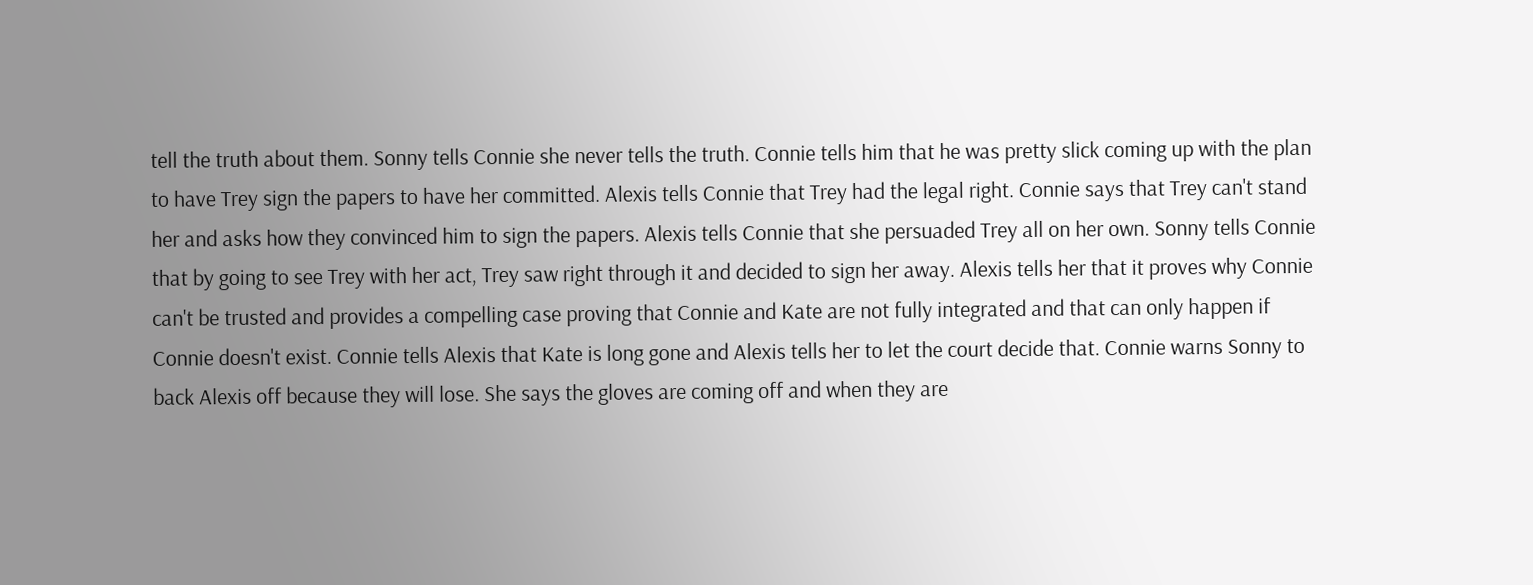tell the truth about them. Sonny tells Connie she never tells the truth. Connie tells him that he was pretty slick coming up with the plan to have Trey sign the papers to have her committed. Alexis tells Connie that Trey had the legal right. Connie says that Trey can't stand her and asks how they convinced him to sign the papers. Alexis tells Connie that she persuaded Trey all on her own. Sonny tells Connie that by going to see Trey with her act, Trey saw right through it and decided to sign her away. Alexis tells her that it proves why Connie can't be trusted and provides a compelling case proving that Connie and Kate are not fully integrated and that can only happen if Connie doesn't exist. Connie tells Alexis that Kate is long gone and Alexis tells her to let the court decide that. Connie warns Sonny to back Alexis off because they will lose. She says the gloves are coming off and when they are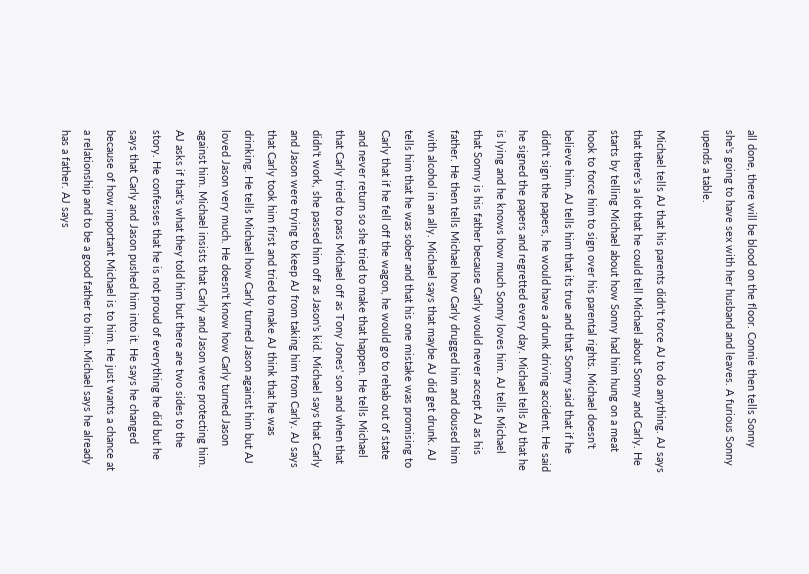all done, there will be blood on the floor. Connie then tells Sonny she's going to have sex with her husband and leaves. A furious Sonny upends a table.

Michael tells AJ that his parents didn't force AJ to do anything. AJ says that there's a lot that he could tell Michael about Sonny and Carly. He starts by telling Michael about how Sonny had him hung on a meat hook to force him to sign over his parental rights. Michael doesn't believe him. AJ tells him that its true and that Sonny said that if he didn't sign the papers, he would have a drunk driving accident. He said he signed the papers and regretted every day. Michael tells AJ that he is lying and he knows how much Sonny loves him. AJ tells Michael that Sonny is his father because Carly would never accept AJ as his father. He then tells Michael how Carly drugged him and doused him with alcohol in an ally. Michael says that maybe AJ did get drunk. AJ tells him that he was sober and that his one mistake was promising to Carly that if he fell off the wagon, he would go to rehab out of state and never return so she tried to make that happen. He tells Michael that Carly tried to pass Michael off as Tony Jones' son and when that didn't work, she passed him off as Jason's kid. Michael says that Carly and Jason were trying to keep AJ from taking him from Carly. AJ says that Carly took him first and tried to make AJ think that he was drinking. He tells Michael how Carly turned Jason against him but AJ loved Jason very much. He doesn't know how Carly turned Jason against him. Michael insists that Carly and Jason were protecting him. AJ asks if that's what they told him but there are two sides to the story. He confesses that he is not proud of everything he did but he says that Carly and Jason pushed him into it. He says he changed because of how important Michael is to him. He just wants a chance at a relationship and to be a good father to him. Michael says he already has a father. AJ says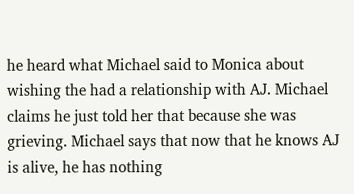he heard what Michael said to Monica about wishing the had a relationship with AJ. Michael claims he just told her that because she was grieving. Michael says that now that he knows AJ is alive, he has nothing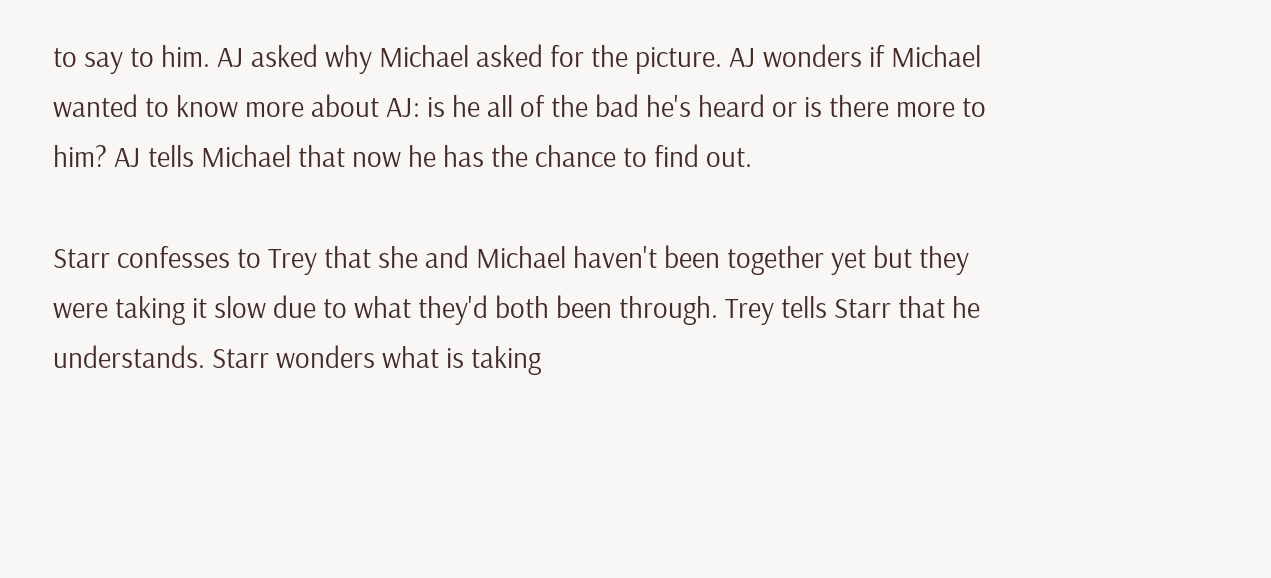to say to him. AJ asked why Michael asked for the picture. AJ wonders if Michael wanted to know more about AJ: is he all of the bad he's heard or is there more to him? AJ tells Michael that now he has the chance to find out.

Starr confesses to Trey that she and Michael haven't been together yet but they were taking it slow due to what they'd both been through. Trey tells Starr that he understands. Starr wonders what is taking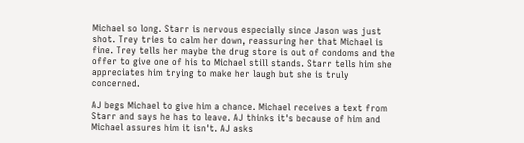Michael so long. Starr is nervous especially since Jason was just shot. Trey tries to calm her down, reassuring her that Michael is fine. Trey tells her maybe the drug store is out of condoms and the offer to give one of his to Michael still stands. Starr tells him she appreciates him trying to make her laugh but she is truly concerned.

AJ begs Michael to give him a chance. Michael receives a text from Starr and says he has to leave. AJ thinks it's because of him and Michael assures him it isn't. AJ asks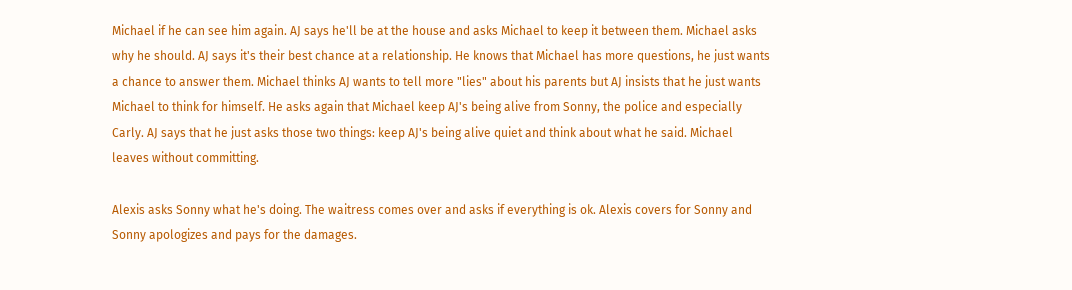Michael if he can see him again. AJ says he'll be at the house and asks Michael to keep it between them. Michael asks why he should. AJ says it's their best chance at a relationship. He knows that Michael has more questions, he just wants a chance to answer them. Michael thinks AJ wants to tell more "lies" about his parents but AJ insists that he just wants Michael to think for himself. He asks again that Michael keep AJ's being alive from Sonny, the police and especially Carly. AJ says that he just asks those two things: keep AJ's being alive quiet and think about what he said. Michael leaves without committing.

Alexis asks Sonny what he's doing. The waitress comes over and asks if everything is ok. Alexis covers for Sonny and Sonny apologizes and pays for the damages.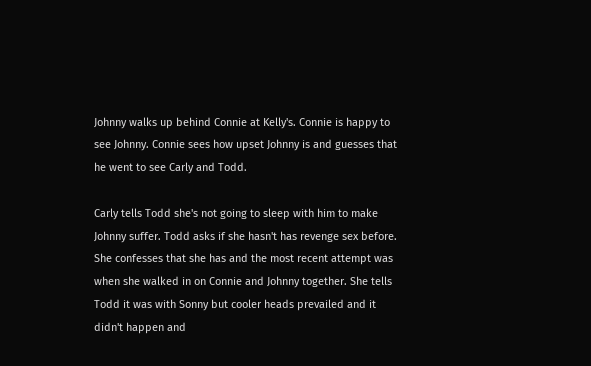Johnny walks up behind Connie at Kelly's. Connie is happy to see Johnny. Connie sees how upset Johnny is and guesses that he went to see Carly and Todd.

Carly tells Todd she's not going to sleep with him to make Johnny suffer. Todd asks if she hasn't has revenge sex before. She confesses that she has and the most recent attempt was when she walked in on Connie and Johnny together. She tells Todd it was with Sonny but cooler heads prevailed and it didn't happen and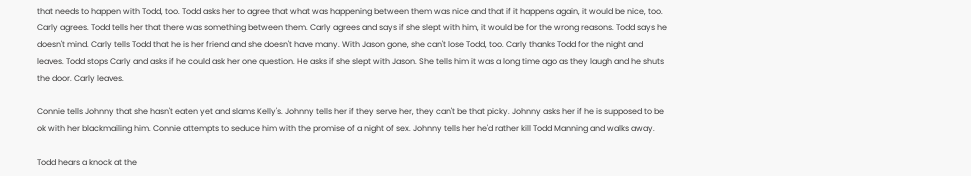that needs to happen with Todd, too. Todd asks her to agree that what was happening between them was nice and that if it happens again, it would be nice, too. Carly agrees. Todd tells her that there was something between them. Carly agrees and says if she slept with him, it would be for the wrong reasons. Todd says he doesn't mind. Carly tells Todd that he is her friend and she doesn't have many. With Jason gone, she can't lose Todd, too. Carly thanks Todd for the night and leaves. Todd stops Carly and asks if he could ask her one question. He asks if she slept with Jason. She tells him it was a long time ago as they laugh and he shuts the door. Carly leaves.

Connie tells Johnny that she hasn't eaten yet and slams Kelly's. Johnny tells her if they serve her, they can't be that picky. Johnny asks her if he is supposed to be ok with her blackmailing him. Connie attempts to seduce him with the promise of a night of sex. Johnny tells her he'd rather kill Todd Manning and walks away.

Todd hears a knock at the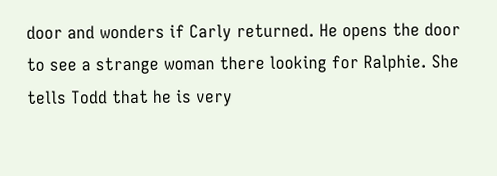door and wonders if Carly returned. He opens the door to see a strange woman there looking for Ralphie. She tells Todd that he is very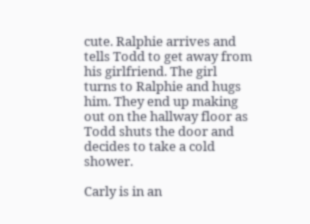cute. Ralphie arrives and tells Todd to get away from his girlfriend. The girl turns to Ralphie and hugs him. They end up making out on the hallway floor as Todd shuts the door and decides to take a cold shower.

Carly is in an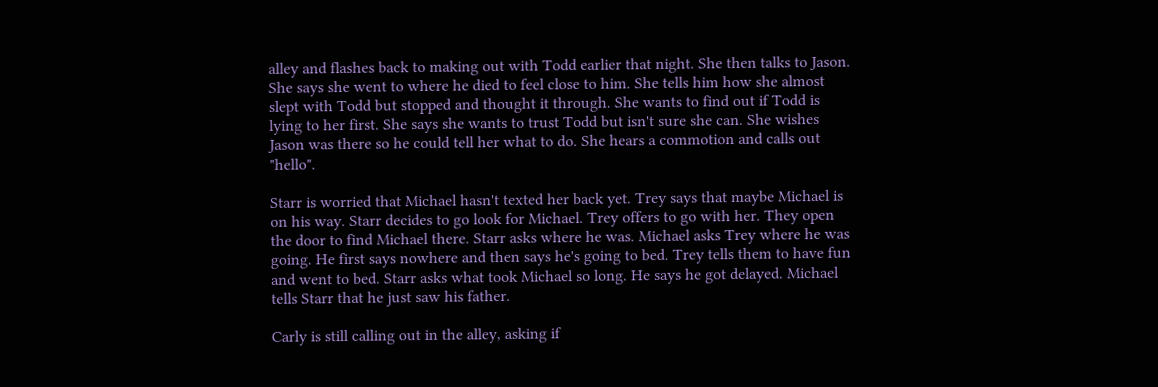alley and flashes back to making out with Todd earlier that night. She then talks to Jason. She says she went to where he died to feel close to him. She tells him how she almost slept with Todd but stopped and thought it through. She wants to find out if Todd is lying to her first. She says she wants to trust Todd but isn't sure she can. She wishes Jason was there so he could tell her what to do. She hears a commotion and calls out "hello".

Starr is worried that Michael hasn't texted her back yet. Trey says that maybe Michael is on his way. Starr decides to go look for Michael. Trey offers to go with her. They open the door to find Michael there. Starr asks where he was. Michael asks Trey where he was going. He first says nowhere and then says he's going to bed. Trey tells them to have fun and went to bed. Starr asks what took Michael so long. He says he got delayed. Michael tells Starr that he just saw his father.

Carly is still calling out in the alley, asking if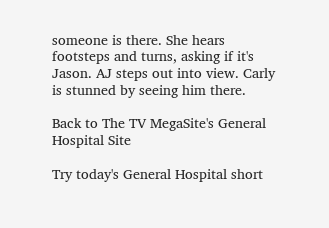someone is there. She hears footsteps and turns, asking if it's Jason. AJ steps out into view. Carly is stunned by seeing him there.

Back to The TV MegaSite's General Hospital Site

Try today's General Hospital short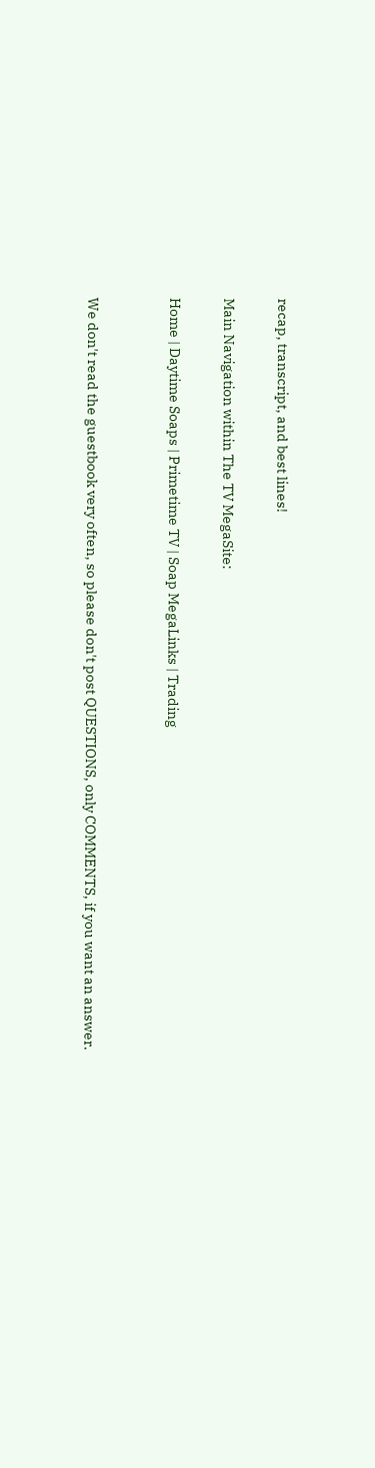recap, transcript, and best lines!

Main Navigation within The TV MegaSite:

Home | Daytime Soaps | Primetime TV | Soap MegaLinks | Trading


We don't read the guestbook very often, so please don't post QUESTIONS, only COMMENTS, if you want an answer.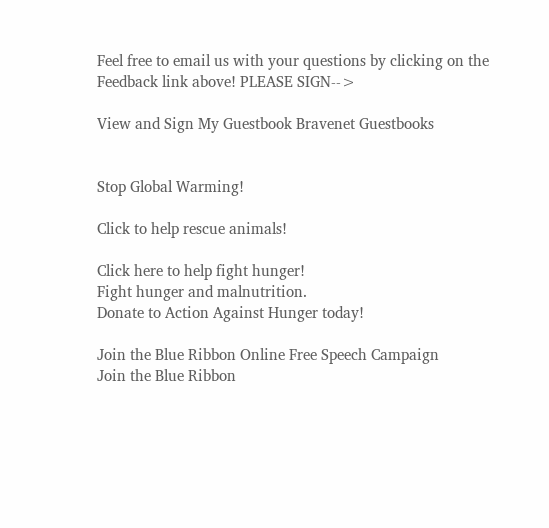Feel free to email us with your questions by clicking on the Feedback link above! PLEASE SIGN-->

View and Sign My Guestbook Bravenet Guestbooks


Stop Global Warming!

Click to help rescue animals!

Click here to help fight hunger!
Fight hunger and malnutrition.
Donate to Action Against Hunger today!

Join the Blue Ribbon Online Free Speech Campaign
Join the Blue Ribbon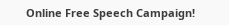Online Free Speech Campaign!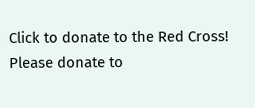Click to donate to the Red Cross!
Please donate to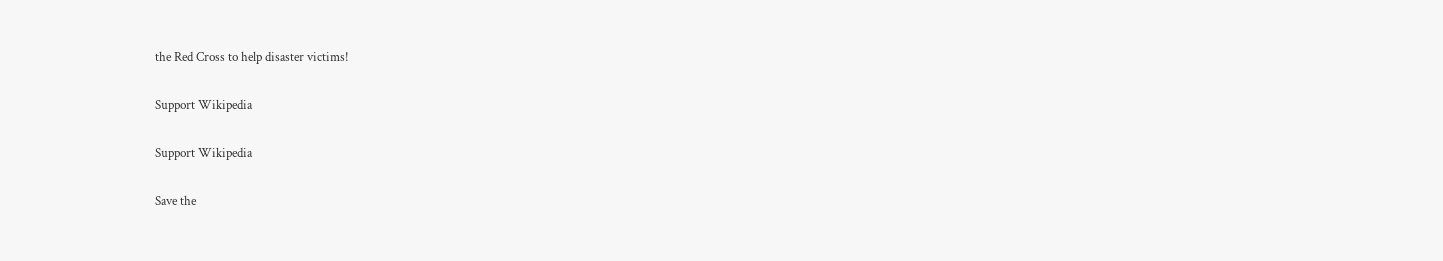the Red Cross to help disaster victims!

Support Wikipedia

Support Wikipedia

Save the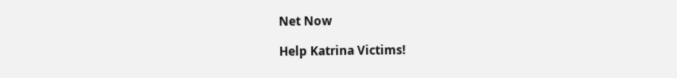Net Now

Help Katrina Victims!